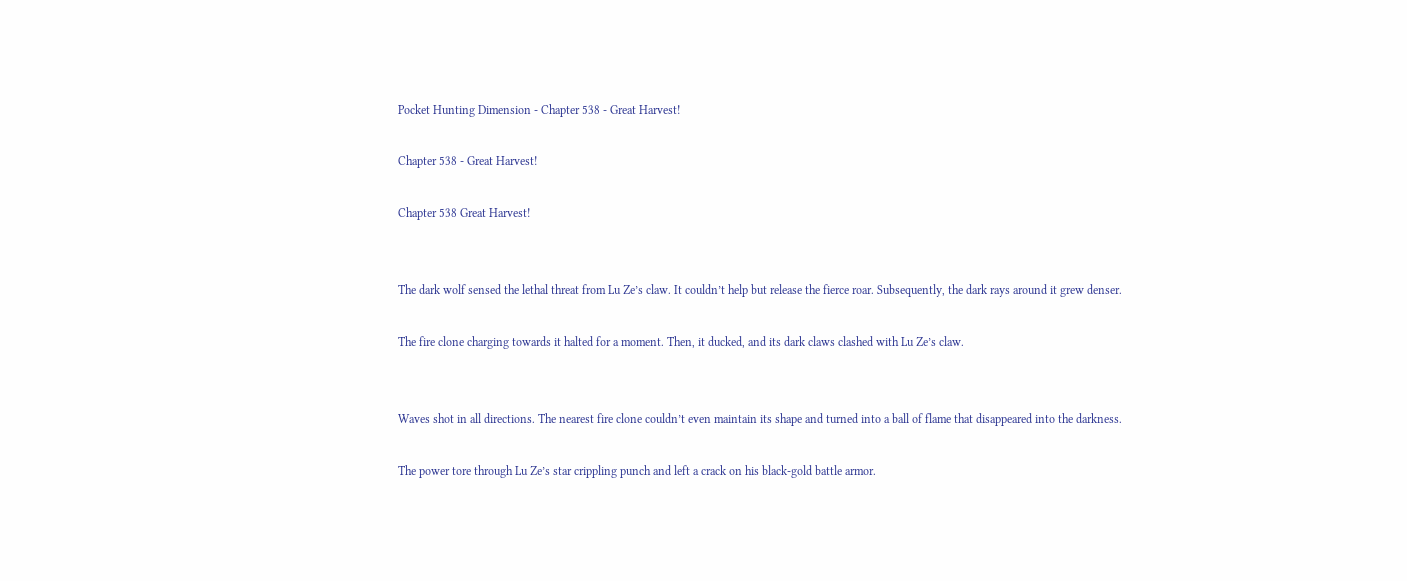Pocket Hunting Dimension - Chapter 538 - Great Harvest!

Chapter 538 - Great Harvest!

Chapter 538 Great Harvest!


The dark wolf sensed the lethal threat from Lu Ze’s claw. It couldn’t help but release the fierce roar. Subsequently, the dark rays around it grew denser.

The fire clone charging towards it halted for a moment. Then, it ducked, and its dark claws clashed with Lu Ze’s claw.


Waves shot in all directions. The nearest fire clone couldn’t even maintain its shape and turned into a ball of flame that disappeared into the darkness.

The power tore through Lu Ze’s star crippling punch and left a crack on his black-gold battle armor.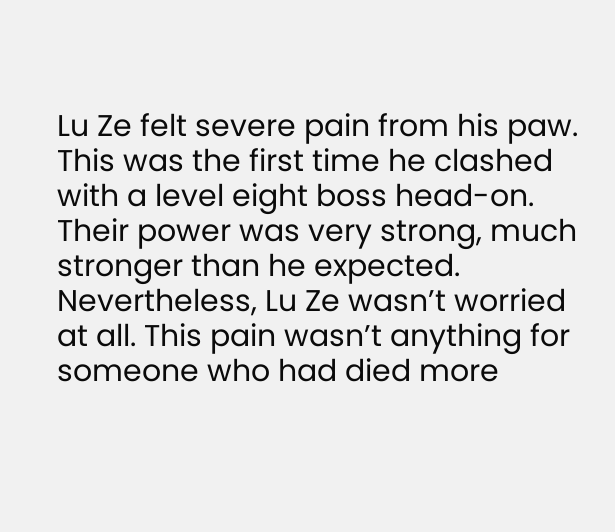Lu Ze felt severe pain from his paw. This was the first time he clashed with a level eight boss head-on. Their power was very strong, much stronger than he expected. Nevertheless, Lu Ze wasn’t worried at all. This pain wasn’t anything for someone who had died more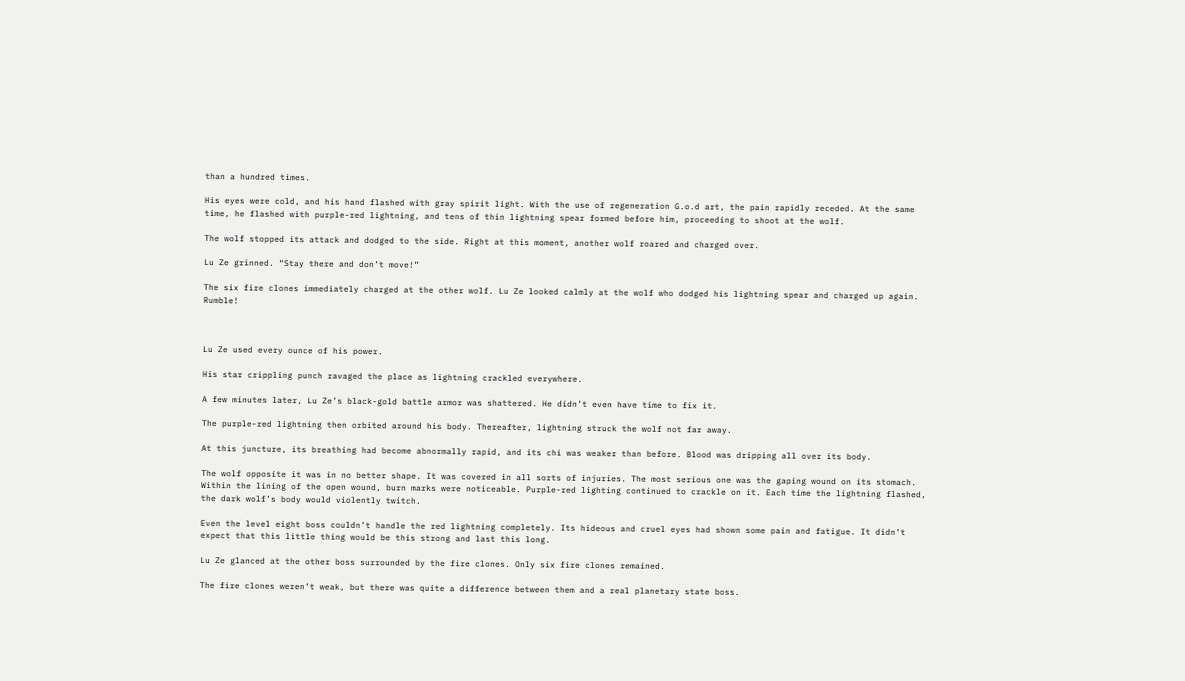than a hundred times.

His eyes were cold, and his hand flashed with gray spirit light. With the use of regeneration G.o.d art, the pain rapidly receded. At the same time, he flashed with purple-red lightning, and tens of thin lightning spear formed before him, proceeding to shoot at the wolf.

The wolf stopped its attack and dodged to the side. Right at this moment, another wolf roared and charged over.

Lu Ze grinned. “Stay there and don’t move!”

The six fire clones immediately charged at the other wolf. Lu Ze looked calmly at the wolf who dodged his lightning spear and charged up again. Rumble!



Lu Ze used every ounce of his power.

His star crippling punch ravaged the place as lightning crackled everywhere.

A few minutes later, Lu Ze’s black-gold battle armor was shattered. He didn’t even have time to fix it.

The purple-red lightning then orbited around his body. Thereafter, lightning struck the wolf not far away.

At this juncture, its breathing had become abnormally rapid, and its chi was weaker than before. Blood was dripping all over its body.

The wolf opposite it was in no better shape. It was covered in all sorts of injuries. The most serious one was the gaping wound on its stomach. Within the lining of the open wound, burn marks were noticeable. Purple-red lighting continued to crackle on it. Each time the lightning flashed, the dark wolf’s body would violently twitch.

Even the level eight boss couldn’t handle the red lightning completely. Its hideous and cruel eyes had shown some pain and fatigue. It didn’t expect that this little thing would be this strong and last this long.

Lu Ze glanced at the other boss surrounded by the fire clones. Only six fire clones remained.

The fire clones weren’t weak, but there was quite a difference between them and a real planetary state boss.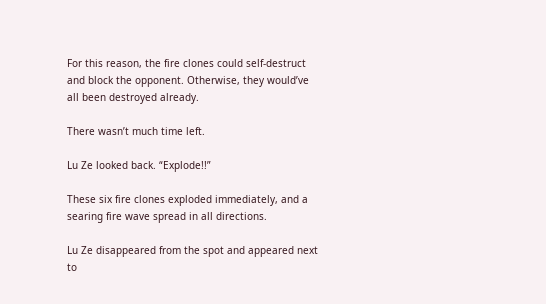For this reason, the fire clones could self-destruct and block the opponent. Otherwise, they would’ve all been destroyed already.

There wasn’t much time left.

Lu Ze looked back. “Explode!!”

These six fire clones exploded immediately, and a searing fire wave spread in all directions.

Lu Ze disappeared from the spot and appeared next to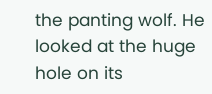the panting wolf. He looked at the huge hole on its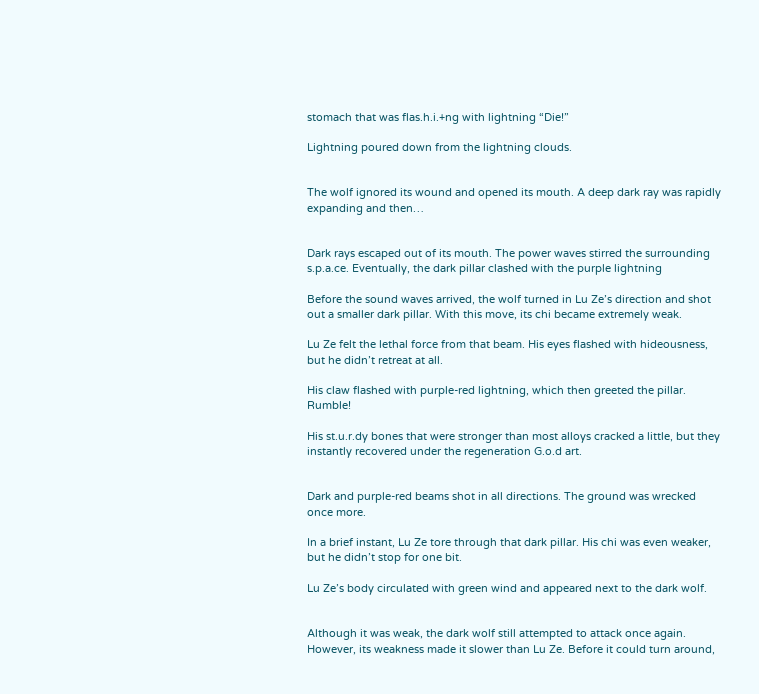stomach that was flas.h.i.+ng with lightning “Die!”

Lightning poured down from the lightning clouds.


The wolf ignored its wound and opened its mouth. A deep dark ray was rapidly expanding and then…


Dark rays escaped out of its mouth. The power waves stirred the surrounding s.p.a.ce. Eventually, the dark pillar clashed with the purple lightning

Before the sound waves arrived, the wolf turned in Lu Ze’s direction and shot out a smaller dark pillar. With this move, its chi became extremely weak.

Lu Ze felt the lethal force from that beam. His eyes flashed with hideousness, but he didn’t retreat at all.

His claw flashed with purple-red lightning, which then greeted the pillar. Rumble!

His st.u.r.dy bones that were stronger than most alloys cracked a little, but they instantly recovered under the regeneration G.o.d art.


Dark and purple-red beams shot in all directions. The ground was wrecked once more.

In a brief instant, Lu Ze tore through that dark pillar. His chi was even weaker, but he didn’t stop for one bit.

Lu Ze’s body circulated with green wind and appeared next to the dark wolf.


Although it was weak, the dark wolf still attempted to attack once again. However, its weakness made it slower than Lu Ze. Before it could turn around,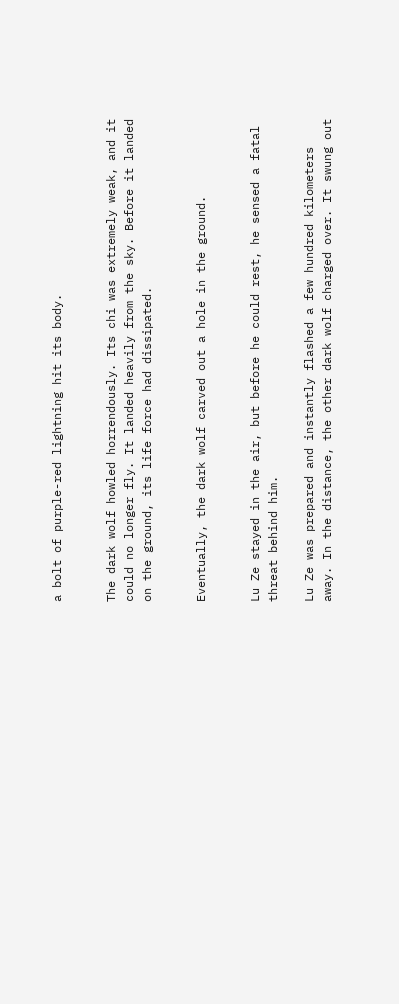a bolt of purple-red lightning hit its body.


The dark wolf howled horrendously. Its chi was extremely weak, and it could no longer fly. It landed heavily from the sky. Before it landed on the ground, its life force had dissipated.


Eventually, the dark wolf carved out a hole in the ground.


Lu Ze stayed in the air, but before he could rest, he sensed a fatal threat behind him.

Lu Ze was prepared and instantly flashed a few hundred kilometers away. In the distance, the other dark wolf charged over. It swung out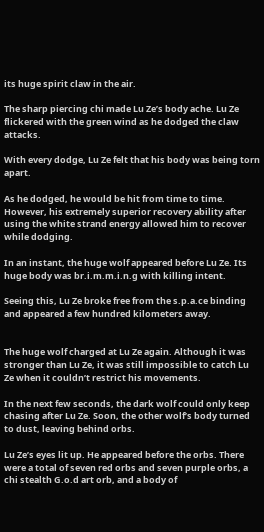its huge spirit claw in the air.

The sharp piercing chi made Lu Ze’s body ache. Lu Ze flickered with the green wind as he dodged the claw attacks.

With every dodge, Lu Ze felt that his body was being torn apart.

As he dodged, he would be hit from time to time. However, his extremely superior recovery ability after using the white strand energy allowed him to recover while dodging.

In an instant, the huge wolf appeared before Lu Ze. Its huge body was br.i.m.m.i.n.g with killing intent.

Seeing this, Lu Ze broke free from the s.p.a.ce binding and appeared a few hundred kilometers away.


The huge wolf charged at Lu Ze again. Although it was stronger than Lu Ze, it was still impossible to catch Lu Ze when it couldn’t restrict his movements.

In the next few seconds, the dark wolf could only keep chasing after Lu Ze. Soon, the other wolf’s body turned to dust, leaving behind orbs.

Lu Ze’s eyes lit up. He appeared before the orbs. There were a total of seven red orbs and seven purple orbs, a chi stealth G.o.d art orb, and a body of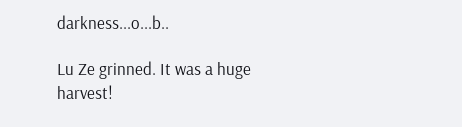darkness...o...b..

Lu Ze grinned. It was a huge harvest!